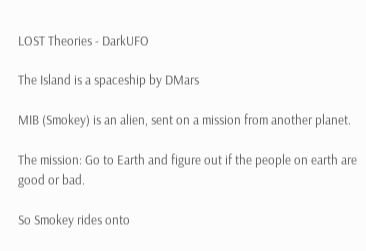LOST Theories - DarkUFO

The Island is a spaceship by DMars

MIB (Smokey) is an alien, sent on a mission from another planet.

The mission: Go to Earth and figure out if the people on earth are good or bad.

So Smokey rides onto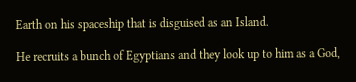Earth on his spaceship that is disguised as an Island.

He recruits a bunch of Egyptians and they look up to him as a God,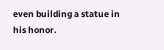even building a statue in his honor.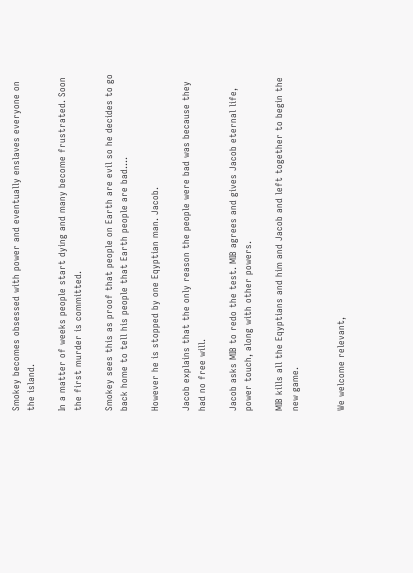Smokey becomes obsessed with power and eventually enslaves everyone on the island.

In a matter of weeks people start dying and many become frustrated. Soon the first murder is committed.

Smokey sees this as proof that people on Earth are evil so he decides to go back home to tell his people that Earth people are bad....

However he is stopped by one Eqyptian man. Jacob.

Jacob explains that the only reason the people were bad was because they had no free will.

Jacob asks MIB to redo the test. MIB agrees and gives Jacob eternal life, power touch, along with other powers.

MIB kills all the Eqyptians and him and Jacob and left together to begin the new game.


We welcome relevant,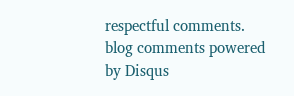respectful comments.
blog comments powered by Disqus